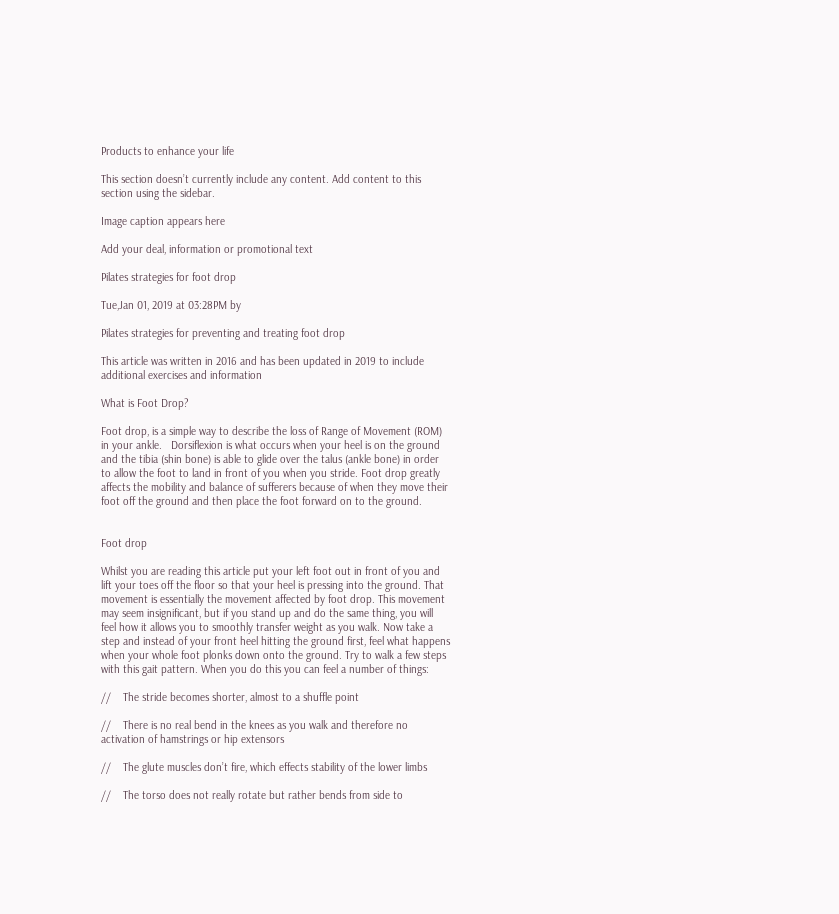Products to enhance your life

This section doesn’t currently include any content. Add content to this section using the sidebar.

Image caption appears here

Add your deal, information or promotional text

Pilates strategies for foot drop

Tue,Jan 01, 2019 at 03:28PM by

Pilates strategies for preventing and treating foot drop

This article was written in 2016 and has been updated in 2019 to include additional exercises and information

What is Foot Drop?

Foot drop, is a simple way to describe the loss of Range of Movement (ROM) in your ankle.   Dorsiflexion is what occurs when your heel is on the ground and the tibia (shin bone) is able to glide over the talus (ankle bone) in order to allow the foot to land in front of you when you stride. Foot drop greatly affects the mobility and balance of sufferers because of when they move their foot off the ground and then place the foot forward on to the ground.


Foot drop

Whilst you are reading this article put your left foot out in front of you and lift your toes off the floor so that your heel is pressing into the ground. That movement is essentially the movement affected by foot drop. This movement may seem insignificant, but if you stand up and do the same thing, you will feel how it allows you to smoothly transfer weight as you walk. Now take a step and instead of your front heel hitting the ground first, feel what happens when your whole foot plonks down onto the ground. Try to walk a few steps with this gait pattern. When you do this you can feel a number of things:

//    The stride becomes shorter, almost to a shuffle point

//    There is no real bend in the knees as you walk and therefore no activation of hamstrings or hip extensors

//    The glute muscles don’t fire, which effects stability of the lower limbs

//    The torso does not really rotate but rather bends from side to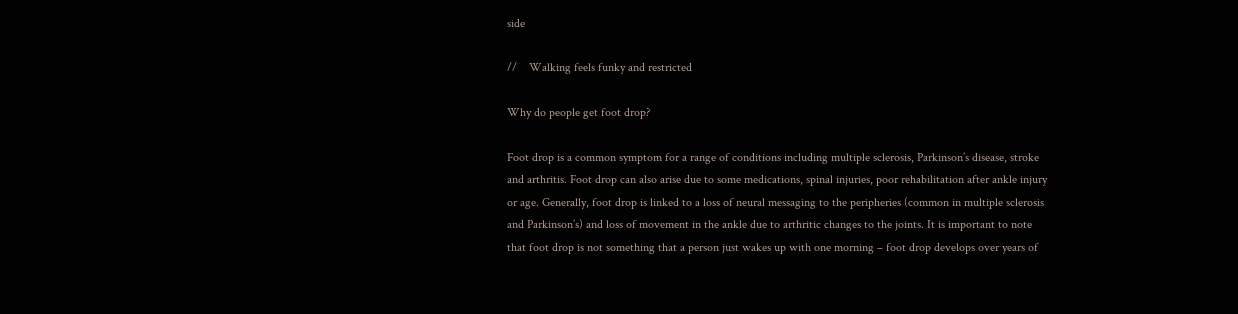side

//    Walking feels funky and restricted

Why do people get foot drop?

Foot drop is a common symptom for a range of conditions including multiple sclerosis, Parkinson’s disease, stroke and arthritis. Foot drop can also arise due to some medications, spinal injuries, poor rehabilitation after ankle injury or age. Generally, foot drop is linked to a loss of neural messaging to the peripheries (common in multiple sclerosis and Parkinson’s) and loss of movement in the ankle due to arthritic changes to the joints. It is important to note that foot drop is not something that a person just wakes up with one morning – foot drop develops over years of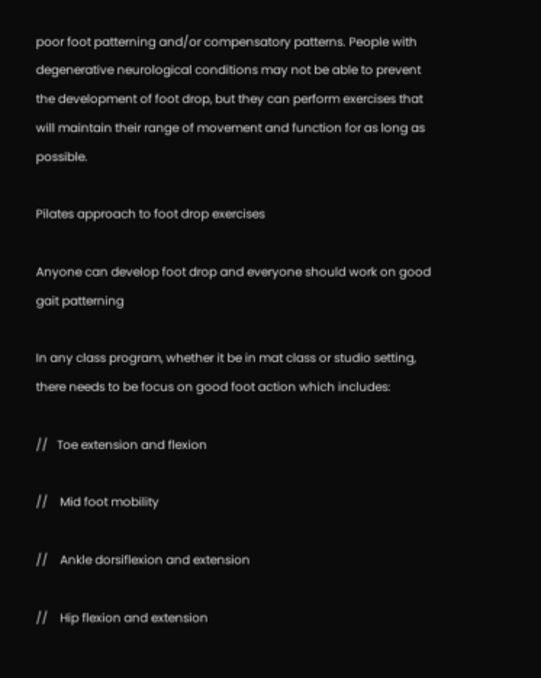poor foot patterning and/or compensatory patterns. People with degenerative neurological conditions may not be able to prevent the development of foot drop, but they can perform exercises that will maintain their range of movement and function for as long as possible.

Pilates approach to foot drop exercises

Anyone can develop foot drop and everyone should work on good gait patterning

In any class program, whether it be in mat class or studio setting, there needs to be focus on good foot action which includes:

//   Toe extension and flexion

//    Mid foot mobility

//    Ankle dorsiflexion and extension

//    Hip flexion and extension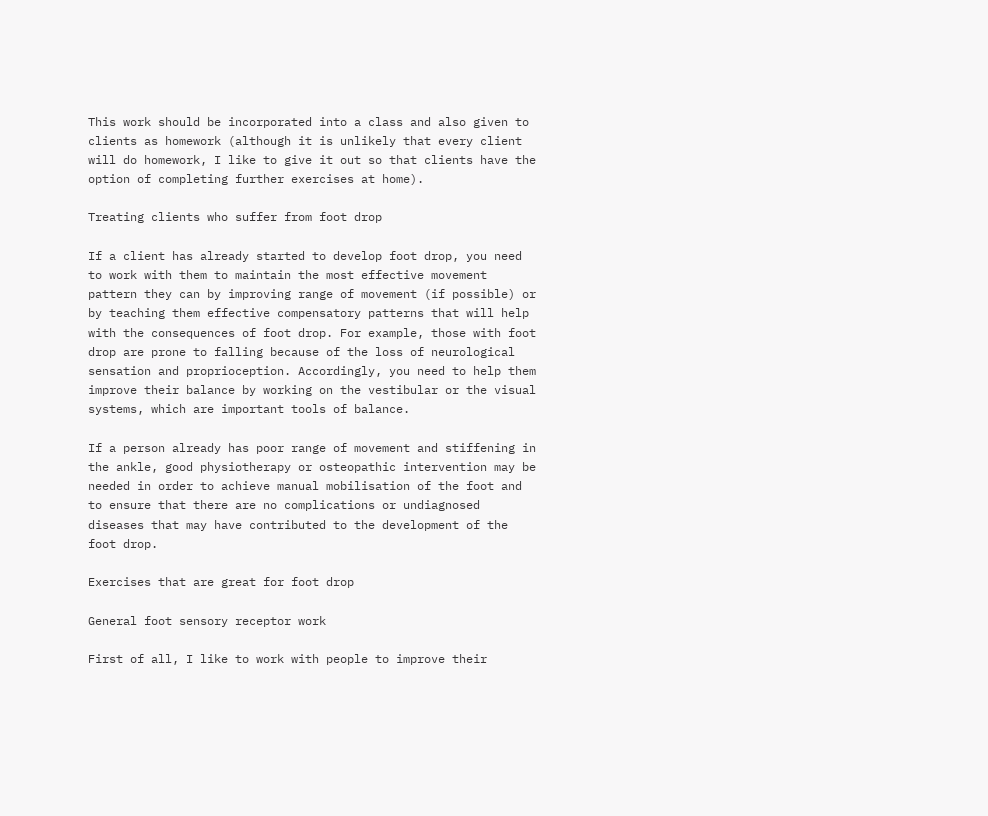This work should be incorporated into a class and also given to clients as homework (although it is unlikely that every client will do homework, I like to give it out so that clients have the option of completing further exercises at home).

Treating clients who suffer from foot drop

If a client has already started to develop foot drop, you need to work with them to maintain the most effective movement pattern they can by improving range of movement (if possible) or by teaching them effective compensatory patterns that will help with the consequences of foot drop. For example, those with foot drop are prone to falling because of the loss of neurological sensation and proprioception. Accordingly, you need to help them improve their balance by working on the vestibular or the visual systems, which are important tools of balance.

If a person already has poor range of movement and stiffening in the ankle, good physiotherapy or osteopathic intervention may be needed in order to achieve manual mobilisation of the foot and to ensure that there are no complications or undiagnosed diseases that may have contributed to the development of the foot drop.

Exercises that are great for foot drop

General foot sensory receptor work

First of all, I like to work with people to improve their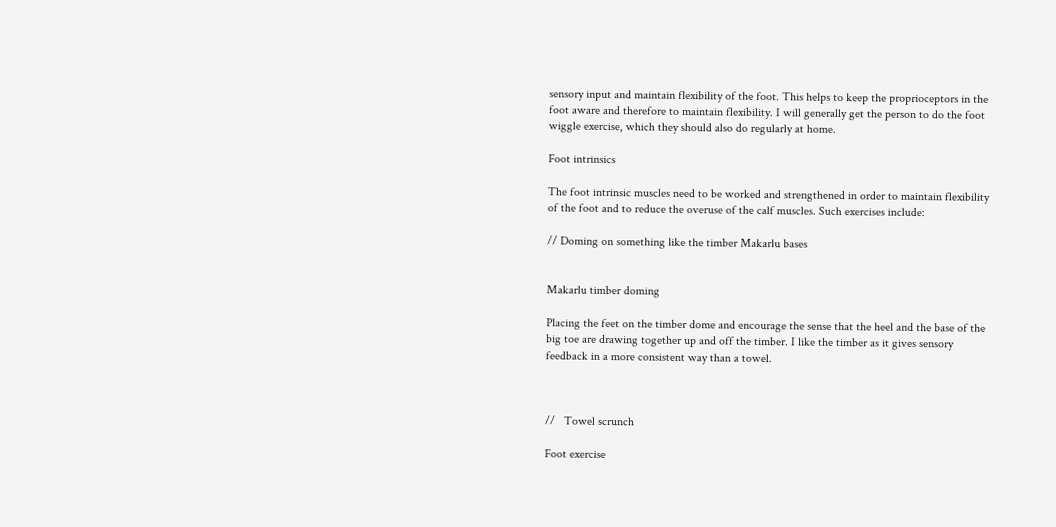sensory input and maintain flexibility of the foot. This helps to keep the proprioceptors in the foot aware and therefore to maintain flexibility. I will generally get the person to do the foot wiggle exercise, which they should also do regularly at home.

Foot intrinsics

The foot intrinsic muscles need to be worked and strengthened in order to maintain flexibility of the foot and to reduce the overuse of the calf muscles. Such exercises include:

// Doming on something like the timber Makarlu bases


Makarlu timber doming

Placing the feet on the timber dome and encourage the sense that the heel and the base of the big toe are drawing together up and off the timber. I like the timber as it gives sensory feedback in a more consistent way than a towel.



//   Towel scrunch

Foot exercise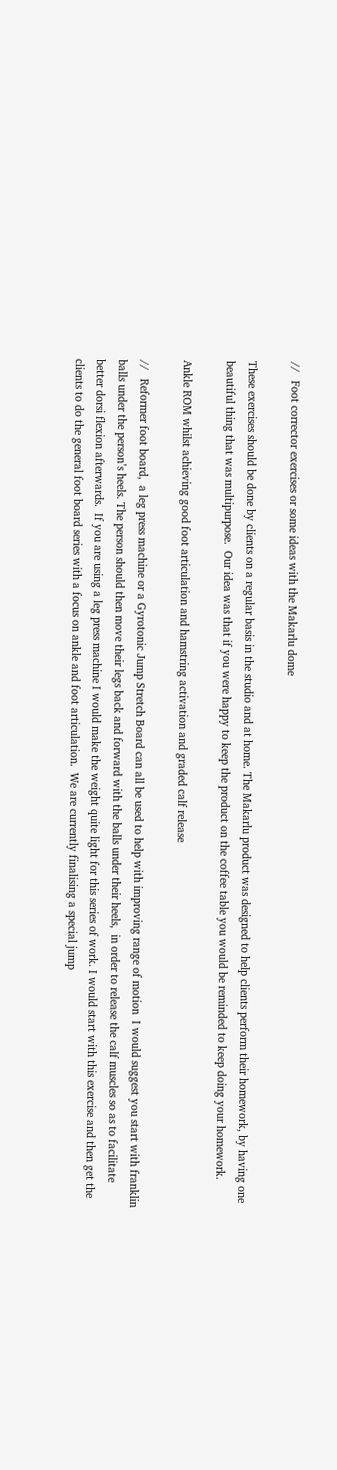//   Foot corrector exercises or some ideas with the Makarlu dome

These exercises should be done by clients on a regular basis in the studio and at home. The Makarlu product was designed to help clients perform their homework, by having one beautiful thing that was multipurpose.  Our idea was that if you were happy to keep the product on the coffee table you would be reminded to keep doing your homework.

Ankle ROM whilst achieving good foot articulation and hamstring activation and graded calf release

//   Reformer foot board,  a leg press machine or a Gyrotonic Jump Stretch Board can all be used to help with improving range of motion  I would suggest you start with franklin balls under the person’s heels. The person should then move their legs back and forward with the balls under their heels,  in order to release the calf muscles so as to facilitate better dorsi flexion afterwards.  If you are using a leg press machine I would make the weight quite light for this series of work. I would start with this exercise and then get the clients to do the general foot board series with a focus on ankle and foot articulation.  We are currently finalising a special jump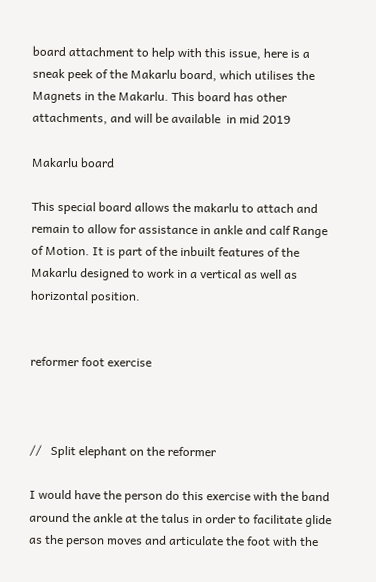board attachment to help with this issue, here is a sneak peek of the Makarlu board, which utilises the Magnets in the Makarlu. This board has other attachments, and will be available  in mid 2019

Makarlu board

This special board allows the makarlu to attach and remain to allow for assistance in ankle and calf Range of Motion. It is part of the inbuilt features of the Makarlu designed to work in a vertical as well as horizontal position.


reformer foot exercise



//   Split elephant on the reformer

I would have the person do this exercise with the band around the ankle at the talus in order to facilitate glide as the person moves and articulate the foot with the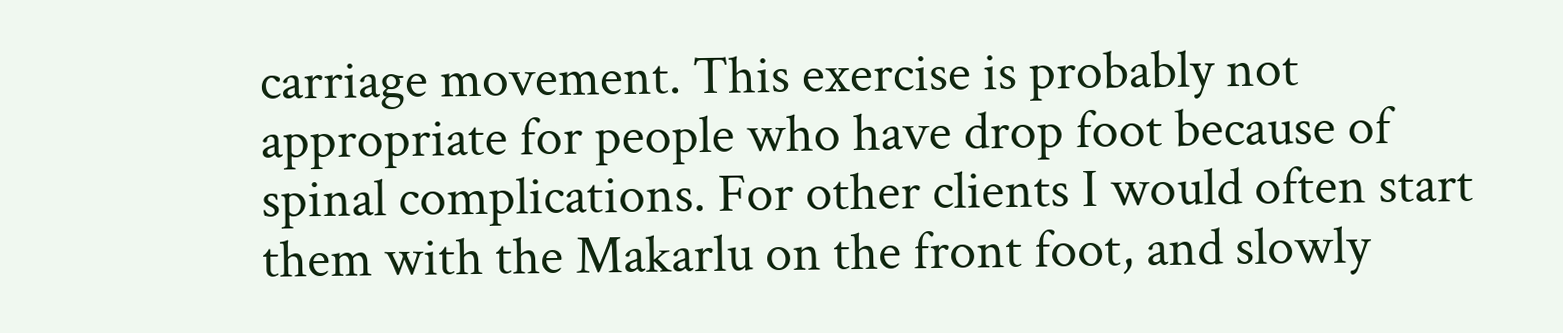carriage movement. This exercise is probably not appropriate for people who have drop foot because of spinal complications. For other clients I would often start them with the Makarlu on the front foot, and slowly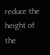reduce the height of the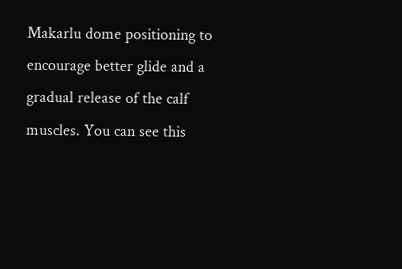Makarlu dome positioning to encourage better glide and a gradual release of the calf muscles. You can see this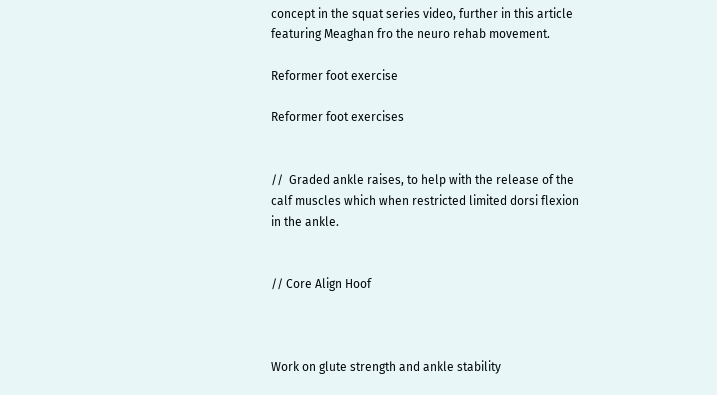concept in the squat series video, further in this article featuring Meaghan fro the neuro rehab movement.

Reformer foot exercise

Reformer foot exercises


//  Graded ankle raises, to help with the release of the calf muscles which when restricted limited dorsi flexion in the ankle.


// Core Align Hoof



Work on glute strength and ankle stability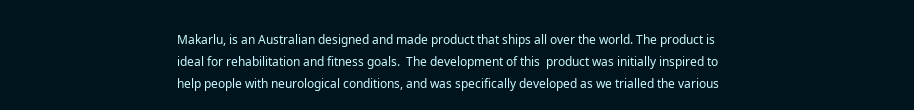Makarlu, is an Australian designed and made product that ships all over the world. The product is ideal for rehabilitation and fitness goals.  The development of this  product was initially inspired to help people with neurological conditions, and was specifically developed as we trialled the various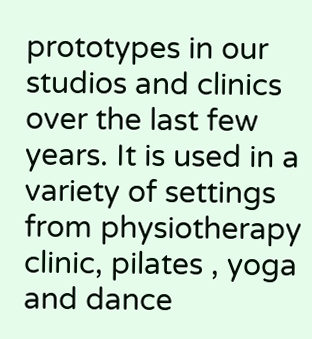prototypes in our studios and clinics over the last few years. It is used in a variety of settings from physiotherapy clinic, pilates , yoga and dance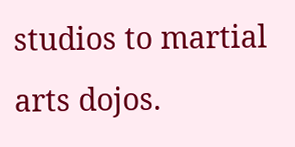studios to martial arts dojos.